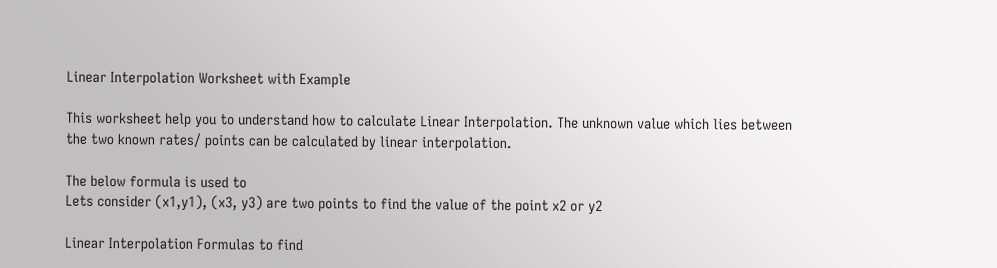Linear Interpolation Worksheet with Example

This worksheet help you to understand how to calculate Linear Interpolation. The unknown value which lies between the two known rates/ points can be calculated by linear interpolation.

The below formula is used to
Lets consider (x1,y1), (x3, y3) are two points to find the value of the point x2 or y2

Linear Interpolation Formulas to find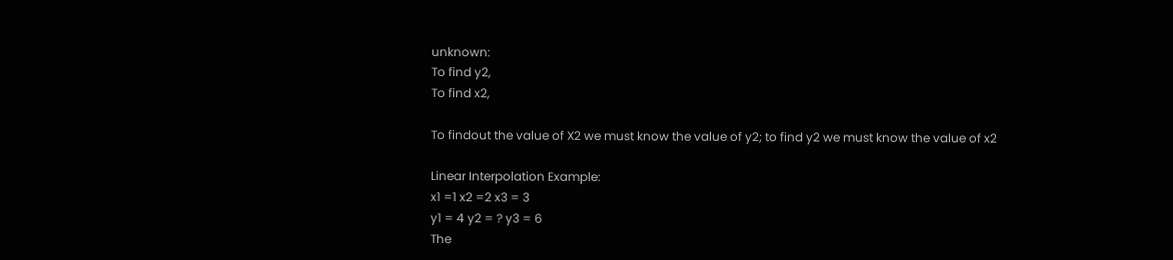unknown:
To find y2,
To find x2,

To findout the value of X2 we must know the value of y2; to find y2 we must know the value of x2

Linear Interpolation Example:
x1 =1 x2 =2 x3 = 3
y1 = 4 y2 = ? y3 = 6
The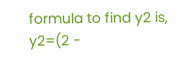formula to find y2 is,
y2=(2 -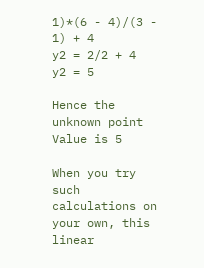1)*(6 - 4)/(3 - 1) + 4
y2 = 2/2 + 4
y2 = 5

Hence the unknown point Value is 5

When you try such calculations on your own, this linear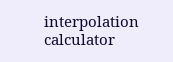interpolation calculator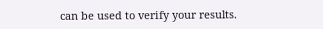can be used to verify your results.